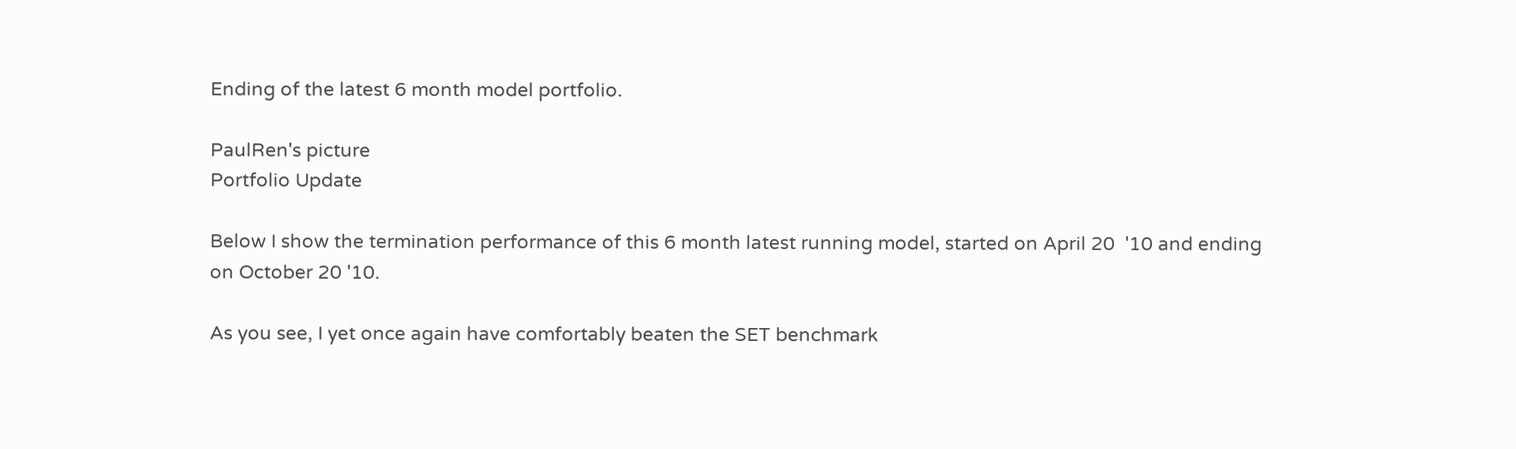Ending of the latest 6 month model portfolio.

PaulRen's picture
Portfolio Update

Below I show the termination performance of this 6 month latest running model, started on April 20  '10 and ending on October 20 '10.

As you see, I yet once again have comfortably beaten the SET benchmark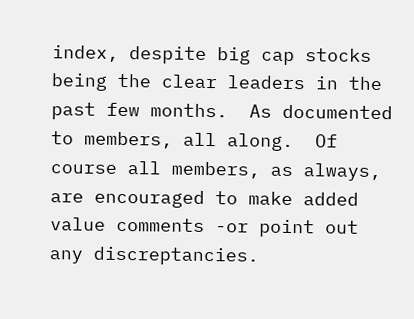index, despite big cap stocks being the clear leaders in the past few months.  As documented to members, all along.  Of course all members, as always, are encouraged to make added value comments -or point out any discreptancies.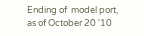Ending of  model port, as of October 20 '10